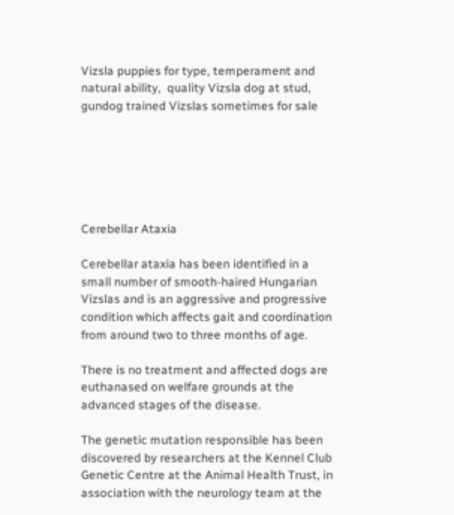Vizsla puppies for type, temperament and natural ability,  quality Vizsla dog at stud, gundog trained Vizslas sometimes for sale






Cerebellar Ataxia

Cerebellar ataxia has been identified in a small number of smooth-haired Hungarian Vizslas and is an aggressive and progressive condition which affects gait and coordination from around two to three months of age.

There is no treatment and affected dogs are euthanased on welfare grounds at the advanced stages of the disease.

The genetic mutation responsible has been discovered by researchers at the Kennel Club Genetic Centre at the Animal Health Trust, in association with the neurology team at the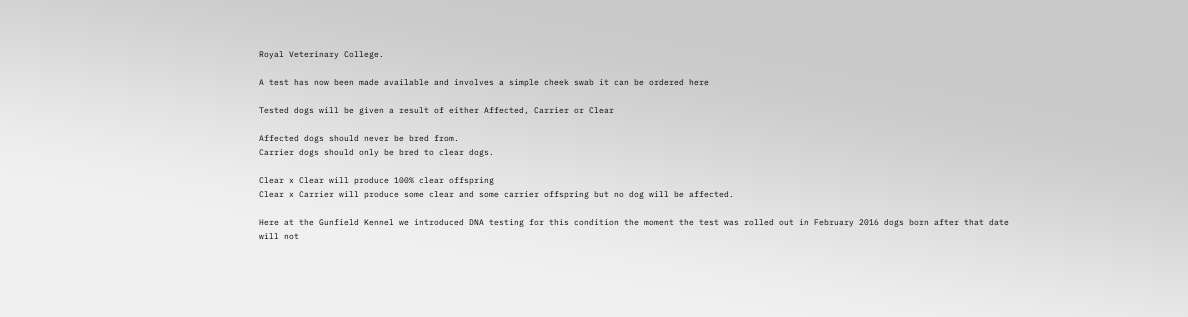Royal Veterinary College.

A test has now been made available and involves a simple cheek swab it can be ordered here

Tested dogs will be given a result of either Affected, Carrier or Clear

Affected dogs should never be bred from.
Carrier dogs should only be bred to clear dogs.

Clear x Clear will produce 100% clear offspring
Clear x Carrier will produce some clear and some carrier offspring but no dog will be affected.

Here at the Gunfield Kennel we introduced DNA testing for this condition the moment the test was rolled out in February 2016 dogs born after that date will not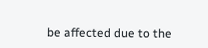be affected due to the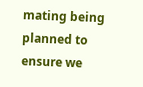mating being planned to ensure we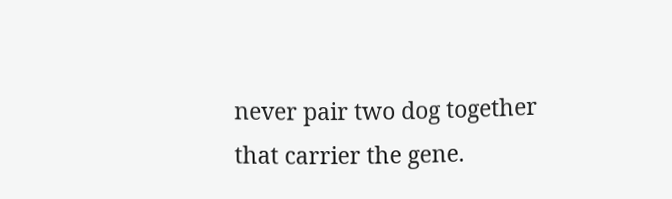never pair two dog together that carrier the gene.